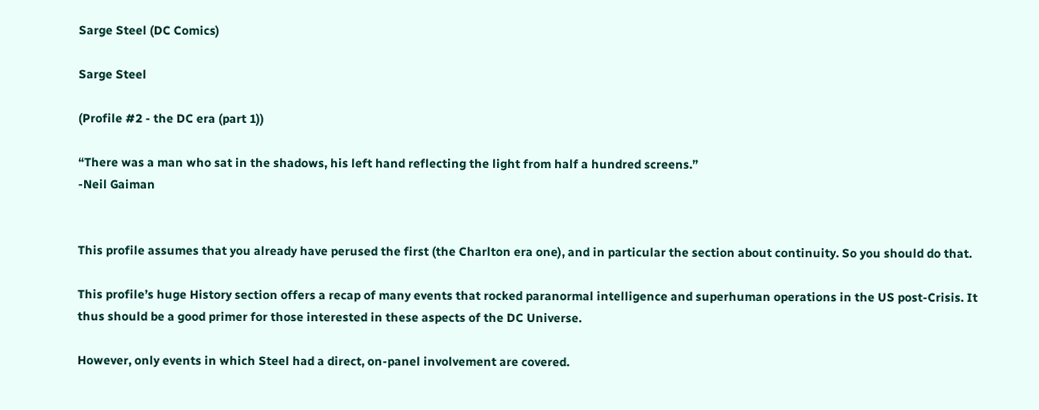Sarge Steel (DC Comics)

Sarge Steel

(Profile #2 - the DC era (part 1))

“There was a man who sat in the shadows, his left hand reflecting the light from half a hundred screens.”
-Neil Gaiman


This profile assumes that you already have perused the first (the Charlton era one), and in particular the section about continuity. So you should do that.

This profile’s huge History section offers a recap of many events that rocked paranormal intelligence and superhuman operations in the US post-Crisis. It thus should be a good primer for those interested in these aspects of the DC Universe.

However, only events in which Steel had a direct, on-panel involvement are covered.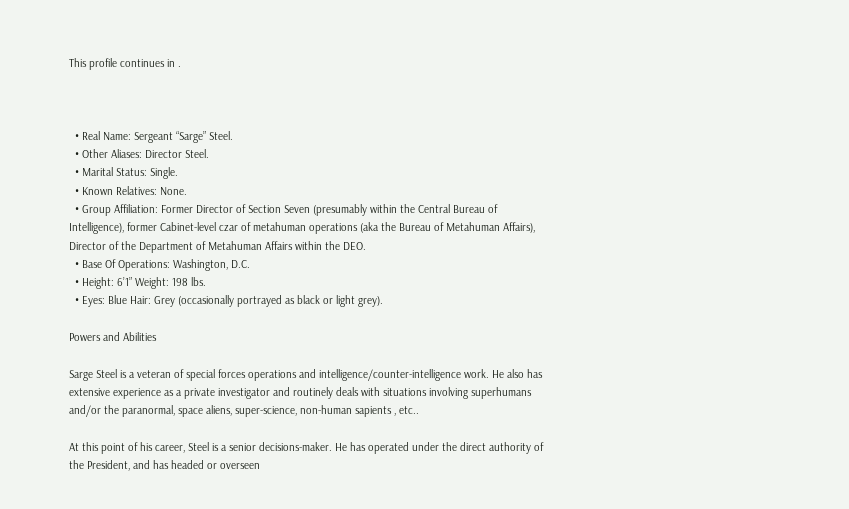This profile continues in .



  • Real Name: Sergeant “Sarge” Steel.
  • Other Aliases: Director Steel.
  • Marital Status: Single.
  • Known Relatives: None.
  • Group Affiliation: Former Director of Section Seven (presumably within the Central Bureau of Intelligence), former Cabinet-level czar of metahuman operations (aka the Bureau of Metahuman Affairs), Director of the Department of Metahuman Affairs within the DEO.
  • Base Of Operations: Washington, D.C.
  • Height: 6’1” Weight: 198 lbs.
  • Eyes: Blue Hair: Grey (occasionally portrayed as black or light grey).

Powers and Abilities

Sarge Steel is a veteran of special forces operations and intelligence/counter-intelligence work. He also has extensive experience as a private investigator and routinely deals with situations involving superhumans and/or the paranormal, space aliens, super-science, non-human sapients , etc..

At this point of his career, Steel is a senior decisions-maker. He has operated under the direct authority of the President, and has headed or overseen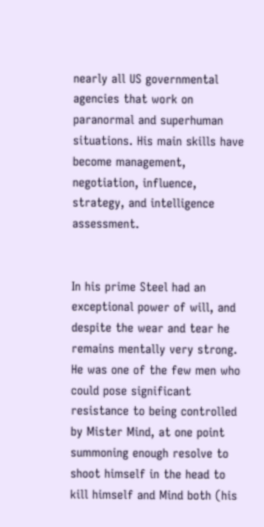nearly all US governmental agencies that work on paranormal and superhuman situations. His main skills have become management, negotiation, influence, strategy, and intelligence assessment.


In his prime Steel had an exceptional power of will, and despite the wear and tear he remains mentally very strong. He was one of the few men who could pose significant resistance to being controlled by Mister Mind, at one point summoning enough resolve to shoot himself in the head to kill himself and Mind both (his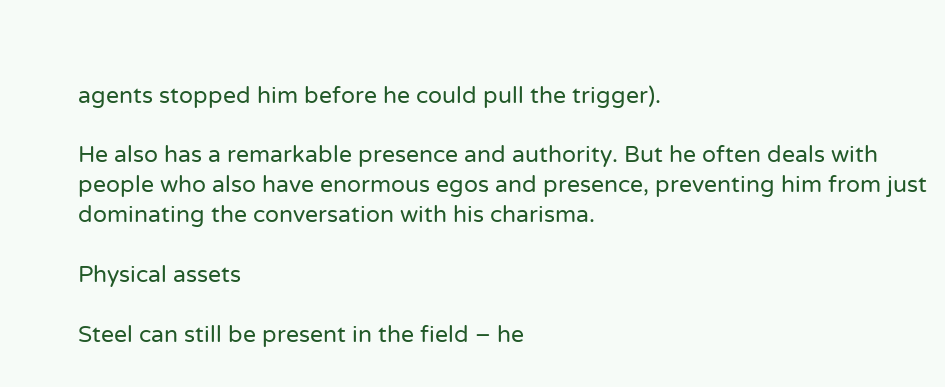agents stopped him before he could pull the trigger).

He also has a remarkable presence and authority. But he often deals with people who also have enormous egos and presence, preventing him from just dominating the conversation with his charisma.

Physical assets

Steel can still be present in the field – he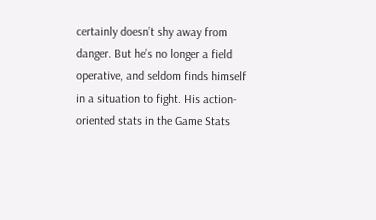certainly doesn’t shy away from danger. But he’s no longer a field operative, and seldom finds himself in a situation to fight. His action-oriented stats in the Game Stats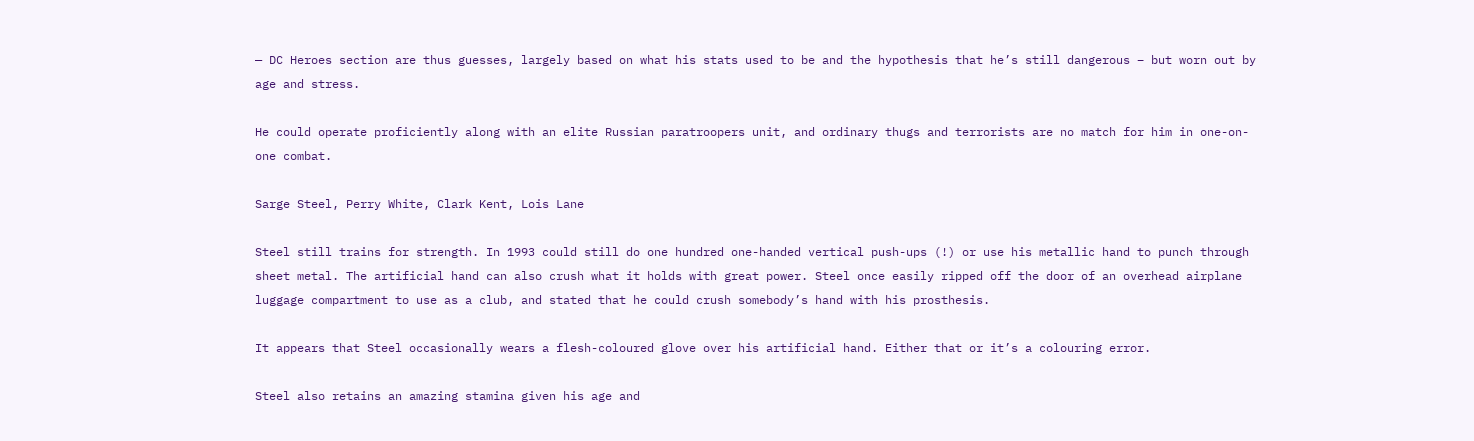— DC Heroes section are thus guesses, largely based on what his stats used to be and the hypothesis that he’s still dangerous – but worn out by age and stress.

He could operate proficiently along with an elite Russian paratroopers unit, and ordinary thugs and terrorists are no match for him in one-on-one combat.

Sarge Steel, Perry White, Clark Kent, Lois Lane

Steel still trains for strength. In 1993 could still do one hundred one-handed vertical push-ups (!) or use his metallic hand to punch through sheet metal. The artificial hand can also crush what it holds with great power. Steel once easily ripped off the door of an overhead airplane luggage compartment to use as a club, and stated that he could crush somebody’s hand with his prosthesis.

It appears that Steel occasionally wears a flesh-coloured glove over his artificial hand. Either that or it’s a colouring error.

Steel also retains an amazing stamina given his age and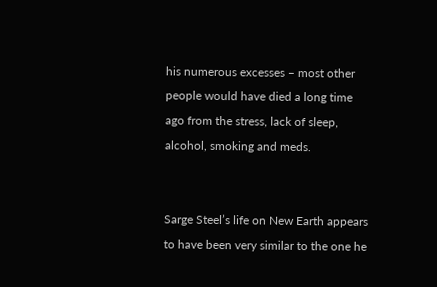his numerous excesses – most other people would have died a long time ago from the stress, lack of sleep, alcohol, smoking and meds.


Sarge Steel’s life on New Earth appears to have been very similar to the one he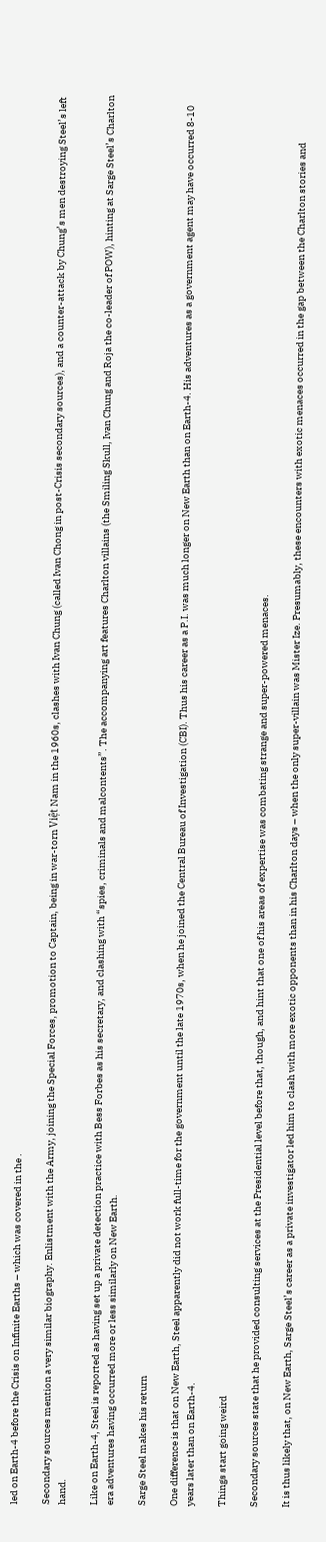led on Earth-4 before the Crisis on Infinite Earths – which was covered in the .

Secondary sources mention a very similar biography. Enlistment with the Army, joining the Special Forces, promotion to Captain, being in war-torn Việt Nam in the 1960s, clashes with Ivan Chung (called Ivan Chong in post-Crisis secondary sources), and a counter-attack by Chung’s men destroying Steel’s left hand.

Like on Earth-4, Steel is reported as having set up a private detection practice with Bess Forbes as his secretary, and clashing with “spies, criminals and malcontents”. The accompanying art features Charlton villains (the Smiling Skull, Ivan Chung and Roja the co-leader of POW), hinting at Sarge Steel’s Charlton era adventures having occurred more or less similarly on New Earth.

Sarge Steel makes his return

One difference is that on New Earth, Steel apparently did not work full-time for the government until the late 1970s, when he joined the Central Bureau of Investigation (CBI). Thus his career as a P.I. was much longer on New Earth than on Earth-4. His adventures as a government agent may have occurred 8-10 years later than on Earth-4.

Things start going weird

Secondary sources state that he provided consulting services at the Presidential level before that, though, and hint that one of his areas of expertise was combating strange and super-powered menaces.

It is thus likely that, on New Earth, Sarge Steel’s career as a private investigator led him to clash with more exotic opponents than in his Charlton days – when the only super-villain was Mister Ize. Presumably, these encounters with exotic menaces occurred in the gap between the Charlton stories and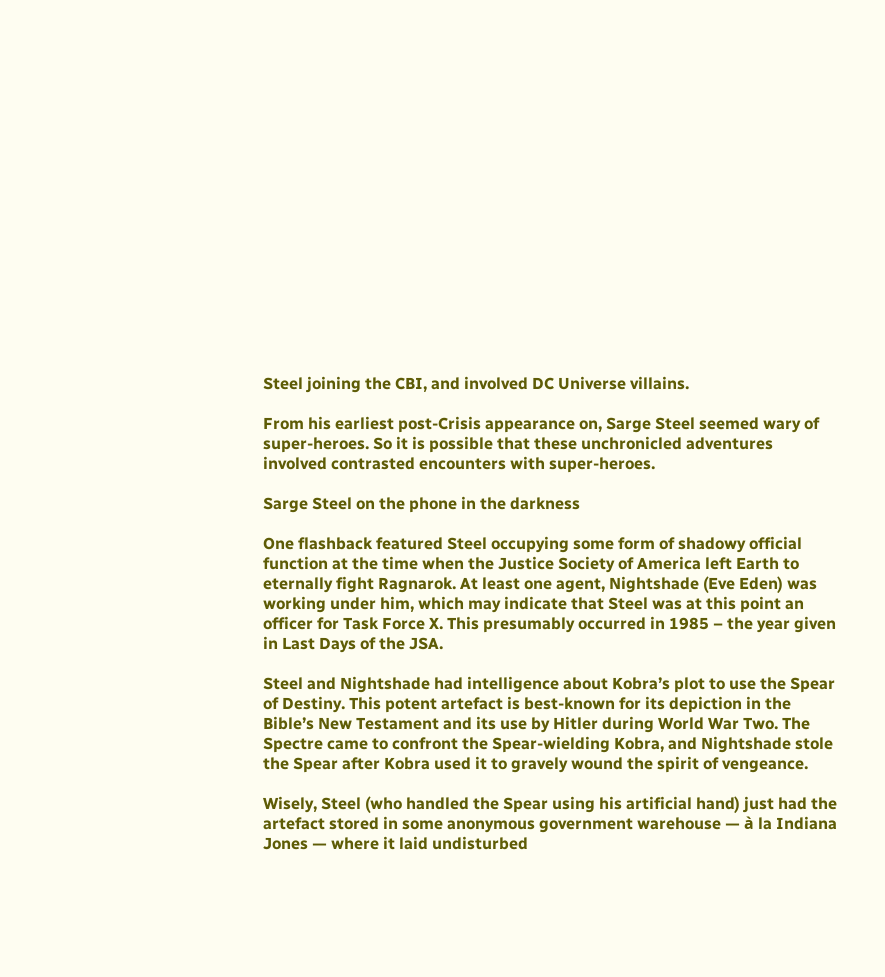Steel joining the CBI, and involved DC Universe villains.

From his earliest post-Crisis appearance on, Sarge Steel seemed wary of super-heroes. So it is possible that these unchronicled adventures involved contrasted encounters with super-heroes.

Sarge Steel on the phone in the darkness

One flashback featured Steel occupying some form of shadowy official function at the time when the Justice Society of America left Earth to eternally fight Ragnarok. At least one agent, Nightshade (Eve Eden) was working under him, which may indicate that Steel was at this point an officer for Task Force X. This presumably occurred in 1985 – the year given in Last Days of the JSA.

Steel and Nightshade had intelligence about Kobra’s plot to use the Spear of Destiny. This potent artefact is best-known for its depiction in the Bible’s New Testament and its use by Hitler during World War Two. The Spectre came to confront the Spear-wielding Kobra, and Nightshade stole the Spear after Kobra used it to gravely wound the spirit of vengeance.

Wisely, Steel (who handled the Spear using his artificial hand) just had the artefact stored in some anonymous government warehouse — à la Indiana Jones — where it laid undisturbed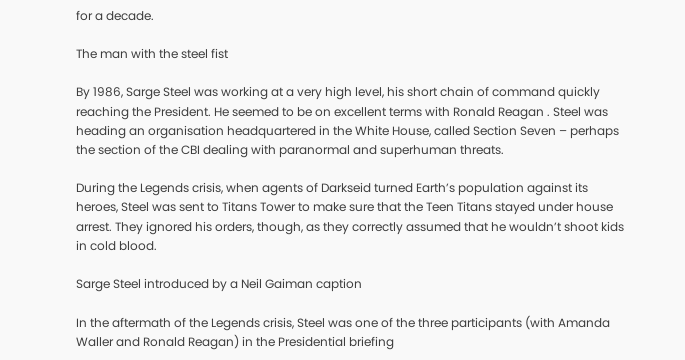for a decade.

The man with the steel fist

By 1986, Sarge Steel was working at a very high level, his short chain of command quickly reaching the President. He seemed to be on excellent terms with Ronald Reagan . Steel was heading an organisation headquartered in the White House, called Section Seven – perhaps the section of the CBI dealing with paranormal and superhuman threats.

During the Legends crisis, when agents of Darkseid turned Earth’s population against its heroes, Steel was sent to Titans Tower to make sure that the Teen Titans stayed under house arrest. They ignored his orders, though, as they correctly assumed that he wouldn’t shoot kids in cold blood.

Sarge Steel introduced by a Neil Gaiman caption

In the aftermath of the Legends crisis, Steel was one of the three participants (with Amanda Waller and Ronald Reagan) in the Presidential briefing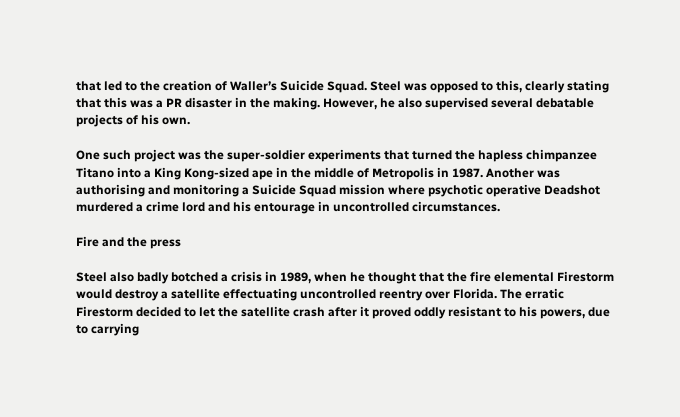that led to the creation of Waller’s Suicide Squad. Steel was opposed to this, clearly stating that this was a PR disaster in the making. However, he also supervised several debatable projects of his own.

One such project was the super-soldier experiments that turned the hapless chimpanzee Titano into a King Kong-sized ape in the middle of Metropolis in 1987. Another was authorising and monitoring a Suicide Squad mission where psychotic operative Deadshot murdered a crime lord and his entourage in uncontrolled circumstances.

Fire and the press

Steel also badly botched a crisis in 1989, when he thought that the fire elemental Firestorm would destroy a satellite effectuating uncontrolled reentry over Florida. The erratic Firestorm decided to let the satellite crash after it proved oddly resistant to his powers, due to carrying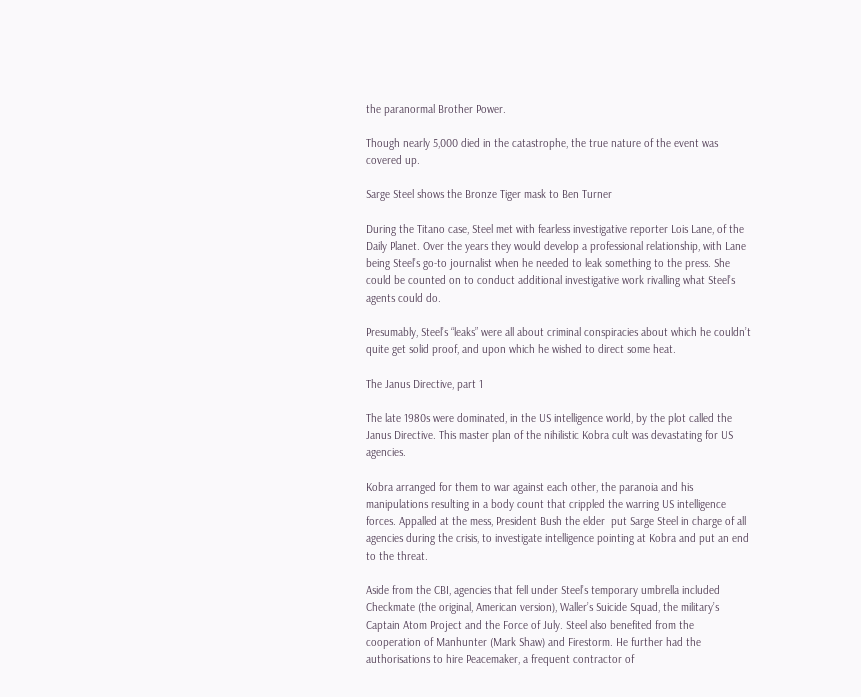the paranormal Brother Power.

Though nearly 5,000 died in the catastrophe, the true nature of the event was covered up.

Sarge Steel shows the Bronze Tiger mask to Ben Turner

During the Titano case, Steel met with fearless investigative reporter Lois Lane, of the Daily Planet. Over the years they would develop a professional relationship, with Lane being Steel’s go-to journalist when he needed to leak something to the press. She could be counted on to conduct additional investigative work rivalling what Steel’s agents could do.

Presumably, Steel’s “leaks” were all about criminal conspiracies about which he couldn’t quite get solid proof, and upon which he wished to direct some heat.

The Janus Directive, part 1

The late 1980s were dominated, in the US intelligence world, by the plot called the Janus Directive. This master plan of the nihilistic Kobra cult was devastating for US agencies.

Kobra arranged for them to war against each other, the paranoia and his manipulations resulting in a body count that crippled the warring US intelligence forces. Appalled at the mess, President Bush the elder  put Sarge Steel in charge of all agencies during the crisis, to investigate intelligence pointing at Kobra and put an end to the threat.

Aside from the CBI, agencies that fell under Steel’s temporary umbrella included Checkmate (the original, American version), Waller’s Suicide Squad, the military’s Captain Atom Project and the Force of July. Steel also benefited from the cooperation of Manhunter (Mark Shaw) and Firestorm. He further had the authorisations to hire Peacemaker, a frequent contractor of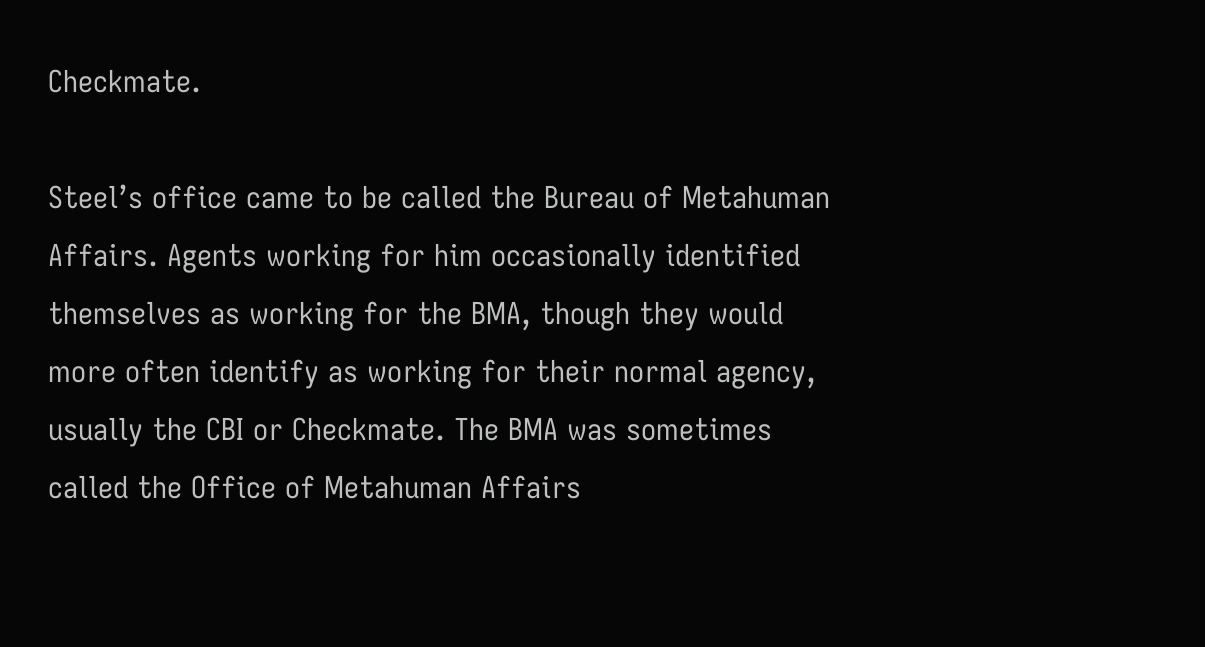Checkmate.

Steel’s office came to be called the Bureau of Metahuman Affairs. Agents working for him occasionally identified themselves as working for the BMA, though they would more often identify as working for their normal agency, usually the CBI or Checkmate. The BMA was sometimes called the Office of Metahuman Affairs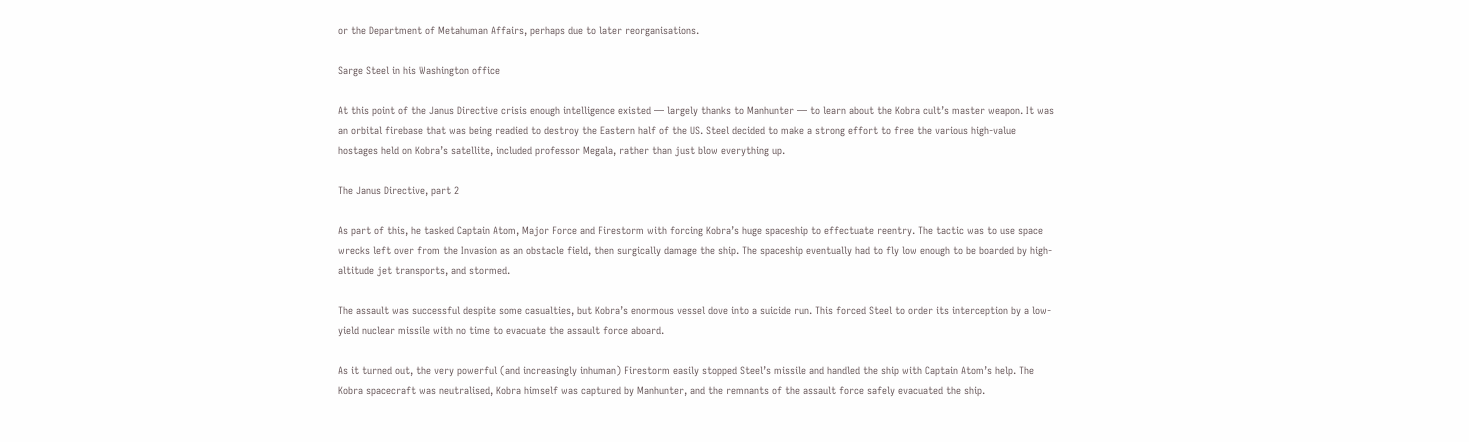or the Department of Metahuman Affairs, perhaps due to later reorganisations.

Sarge Steel in his Washington office

At this point of the Janus Directive crisis enough intelligence existed — largely thanks to Manhunter — to learn about the Kobra cult’s master weapon. It was an orbital firebase that was being readied to destroy the Eastern half of the US. Steel decided to make a strong effort to free the various high-value hostages held on Kobra’s satellite, included professor Megala, rather than just blow everything up.

The Janus Directive, part 2

As part of this, he tasked Captain Atom, Major Force and Firestorm with forcing Kobra’s huge spaceship to effectuate reentry. The tactic was to use space wrecks left over from the Invasion as an obstacle field, then surgically damage the ship. The spaceship eventually had to fly low enough to be boarded by high-altitude jet transports, and stormed.

The assault was successful despite some casualties, but Kobra’s enormous vessel dove into a suicide run. This forced Steel to order its interception by a low-yield nuclear missile with no time to evacuate the assault force aboard.

As it turned out, the very powerful (and increasingly inhuman) Firestorm easily stopped Steel’s missile and handled the ship with Captain Atom’s help. The Kobra spacecraft was neutralised, Kobra himself was captured by Manhunter, and the remnants of the assault force safely evacuated the ship.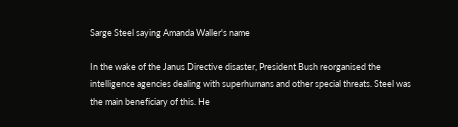Sarge Steel saying Amanda Waller's name

In the wake of the Janus Directive disaster, President Bush reorganised the intelligence agencies dealing with superhumans and other special threats. Steel was the main beneficiary of this. He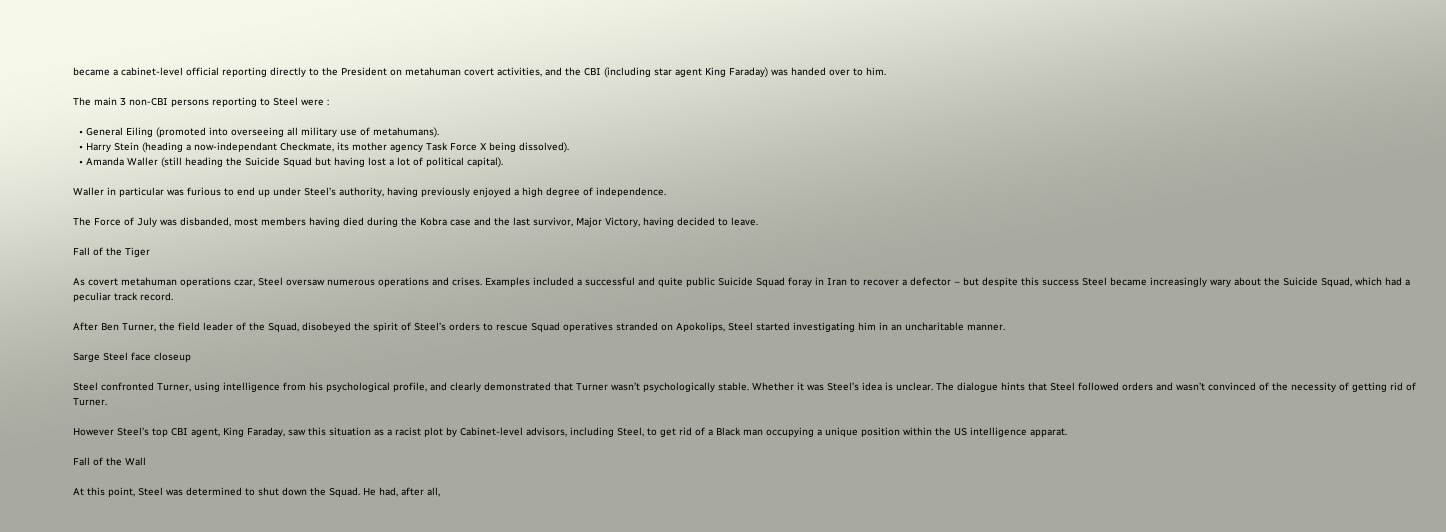became a cabinet-level official reporting directly to the President on metahuman covert activities, and the CBI (including star agent King Faraday) was handed over to him.

The main 3 non-CBI persons reporting to Steel were :

  • General Eiling (promoted into overseeing all military use of metahumans).
  • Harry Stein (heading a now-independant Checkmate, its mother agency Task Force X being dissolved).
  • Amanda Waller (still heading the Suicide Squad but having lost a lot of political capital).

Waller in particular was furious to end up under Steel’s authority, having previously enjoyed a high degree of independence.

The Force of July was disbanded, most members having died during the Kobra case and the last survivor, Major Victory, having decided to leave.

Fall of the Tiger

As covert metahuman operations czar, Steel oversaw numerous operations and crises. Examples included a successful and quite public Suicide Squad foray in Iran to recover a defector – but despite this success Steel became increasingly wary about the Suicide Squad, which had a peculiar track record.

After Ben Turner, the field leader of the Squad, disobeyed the spirit of Steel’s orders to rescue Squad operatives stranded on Apokolips, Steel started investigating him in an uncharitable manner.

Sarge Steel face closeup

Steel confronted Turner, using intelligence from his psychological profile, and clearly demonstrated that Turner wasn’t psychologically stable. Whether it was Steel’s idea is unclear. The dialogue hints that Steel followed orders and wasn’t convinced of the necessity of getting rid of Turner.

However Steel’s top CBI agent, King Faraday, saw this situation as a racist plot by Cabinet-level advisors, including Steel, to get rid of a Black man occupying a unique position within the US intelligence apparat.

Fall of the Wall

At this point, Steel was determined to shut down the Squad. He had, after all,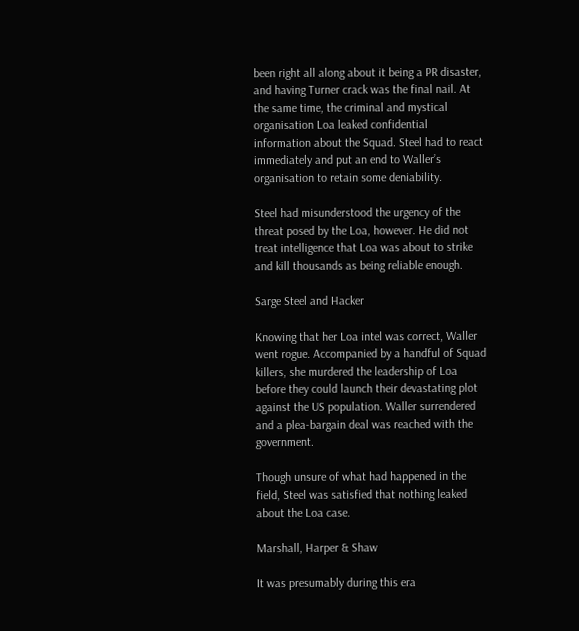been right all along about it being a PR disaster, and having Turner crack was the final nail. At the same time, the criminal and mystical organisation Loa leaked confidential information about the Squad. Steel had to react immediately and put an end to Waller’s organisation to retain some deniability.

Steel had misunderstood the urgency of the threat posed by the Loa, however. He did not treat intelligence that Loa was about to strike and kill thousands as being reliable enough.

Sarge Steel and Hacker

Knowing that her Loa intel was correct, Waller went rogue. Accompanied by a handful of Squad killers, she murdered the leadership of Loa before they could launch their devastating plot against the US population. Waller surrendered and a plea-bargain deal was reached with the government.

Though unsure of what had happened in the field, Steel was satisfied that nothing leaked about the Loa case.

Marshall, Harper & Shaw

It was presumably during this era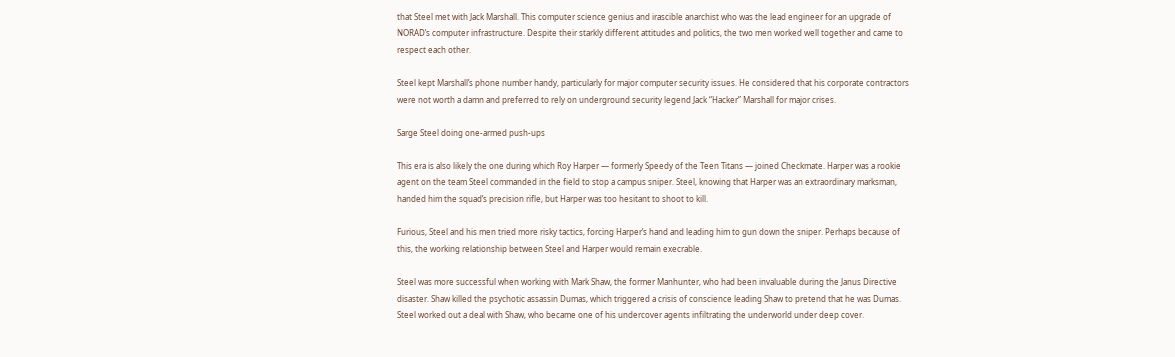that Steel met with Jack Marshall. This computer science genius and irascible anarchist who was the lead engineer for an upgrade of NORAD’s computer infrastructure. Despite their starkly different attitudes and politics, the two men worked well together and came to respect each other.

Steel kept Marshall’s phone number handy, particularly for major computer security issues. He considered that his corporate contractors were not worth a damn and preferred to rely on underground security legend Jack “Hacker” Marshall for major crises.

Sarge Steel doing one-armed push-ups

This era is also likely the one during which Roy Harper — formerly Speedy of the Teen Titans — joined Checkmate. Harper was a rookie agent on the team Steel commanded in the field to stop a campus sniper. Steel, knowing that Harper was an extraordinary marksman, handed him the squad’s precision rifle, but Harper was too hesitant to shoot to kill.

Furious, Steel and his men tried more risky tactics, forcing Harper’s hand and leading him to gun down the sniper. Perhaps because of this, the working relationship between Steel and Harper would remain execrable.

Steel was more successful when working with Mark Shaw, the former Manhunter, who had been invaluable during the Janus Directive disaster. Shaw killed the psychotic assassin Dumas, which triggered a crisis of conscience leading Shaw to pretend that he was Dumas. Steel worked out a deal with Shaw, who became one of his undercover agents infiltrating the underworld under deep cover.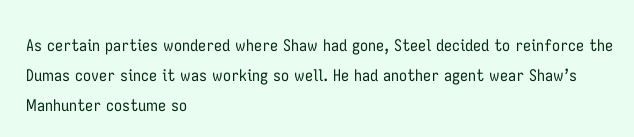As certain parties wondered where Shaw had gone, Steel decided to reinforce the Dumas cover since it was working so well. He had another agent wear Shaw’s Manhunter costume so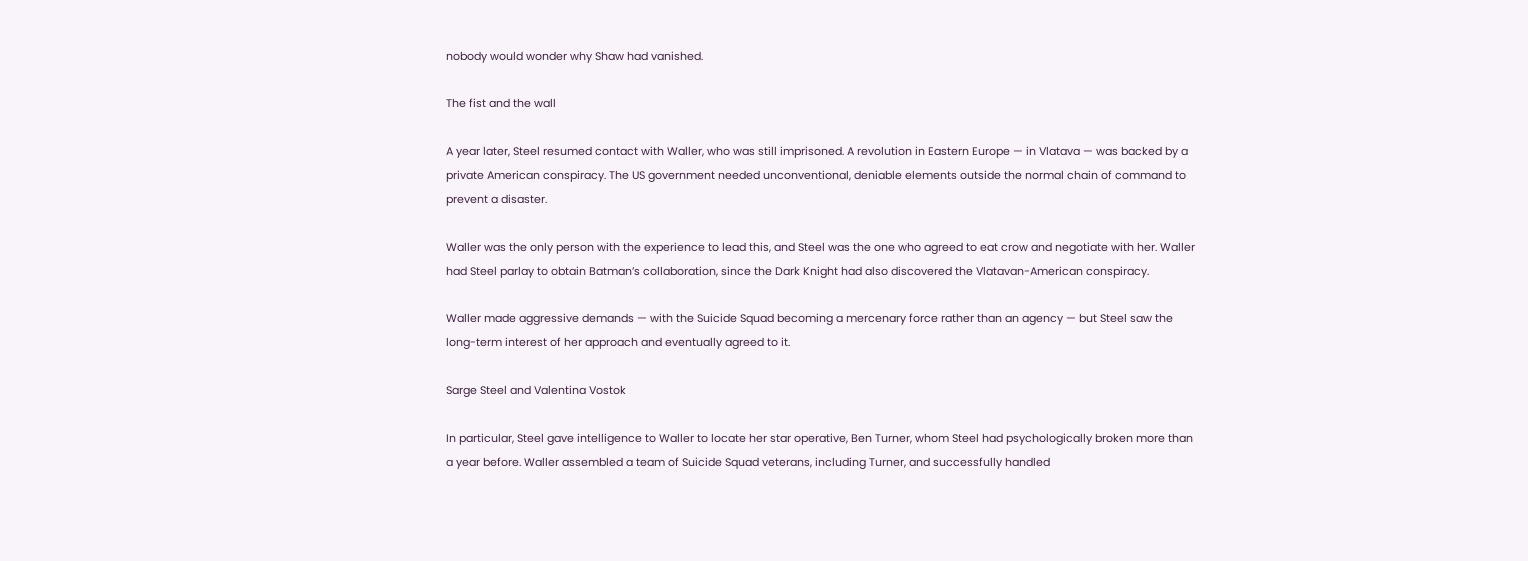nobody would wonder why Shaw had vanished.

The fist and the wall

A year later, Steel resumed contact with Waller, who was still imprisoned. A revolution in Eastern Europe — in Vlatava — was backed by a private American conspiracy. The US government needed unconventional, deniable elements outside the normal chain of command to prevent a disaster.

Waller was the only person with the experience to lead this, and Steel was the one who agreed to eat crow and negotiate with her. Waller had Steel parlay to obtain Batman’s collaboration, since the Dark Knight had also discovered the Vlatavan-American conspiracy.

Waller made aggressive demands — with the Suicide Squad becoming a mercenary force rather than an agency — but Steel saw the long-term interest of her approach and eventually agreed to it.

Sarge Steel and Valentina Vostok

In particular, Steel gave intelligence to Waller to locate her star operative, Ben Turner, whom Steel had psychologically broken more than a year before. Waller assembled a team of Suicide Squad veterans, including Turner, and successfully handled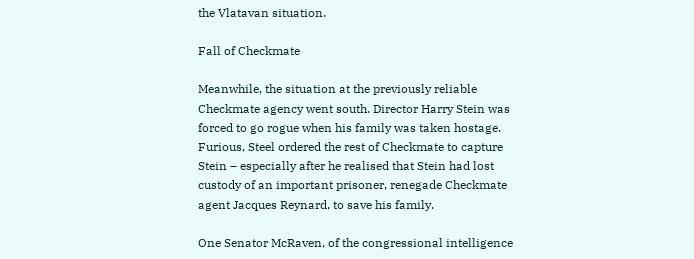the Vlatavan situation.

Fall of Checkmate

Meanwhile, the situation at the previously reliable Checkmate agency went south. Director Harry Stein was forced to go rogue when his family was taken hostage. Furious, Steel ordered the rest of Checkmate to capture Stein – especially after he realised that Stein had lost custody of an important prisoner, renegade Checkmate agent Jacques Reynard, to save his family.

One Senator McRaven, of the congressional intelligence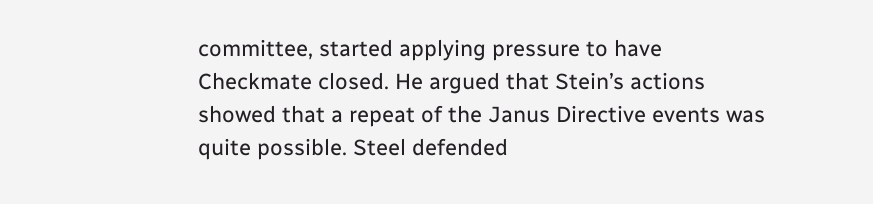committee, started applying pressure to have Checkmate closed. He argued that Stein’s actions showed that a repeat of the Janus Directive events was quite possible. Steel defended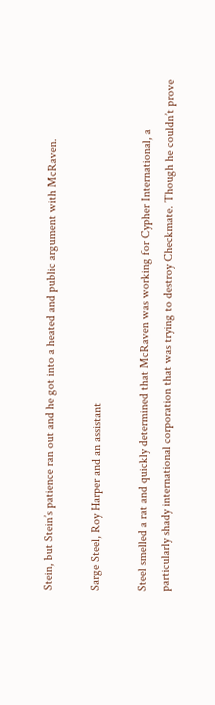Stein, but Stein’s patience ran out and he got into a heated and public argument with McRaven.

Sarge Steel, Roy Harper and an assistant

Steel smelled a rat and quickly determined that McRaven was working for Cypher International, a particularly shady international corporation that was trying to destroy Checkmate. Though he couldn’t prove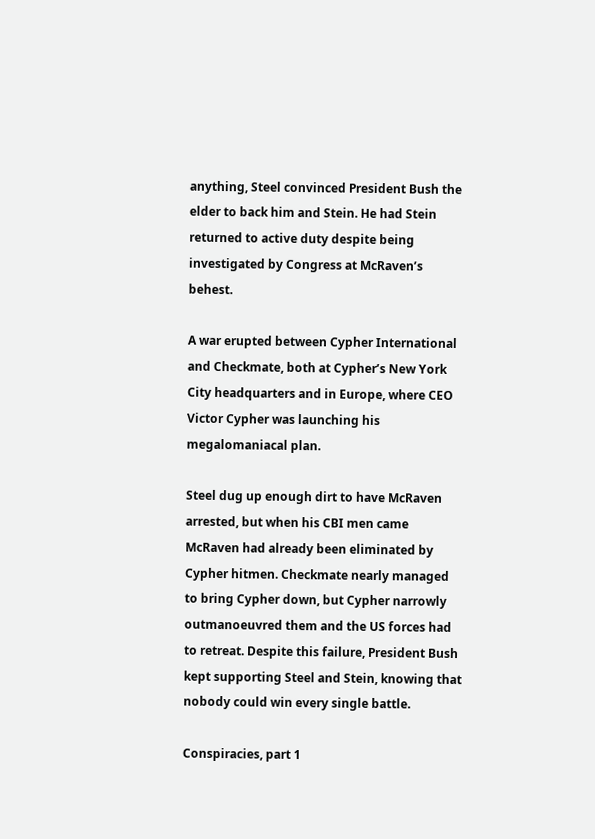anything, Steel convinced President Bush the elder to back him and Stein. He had Stein returned to active duty despite being investigated by Congress at McRaven’s behest.

A war erupted between Cypher International and Checkmate, both at Cypher’s New York City headquarters and in Europe, where CEO Victor Cypher was launching his megalomaniacal plan.

Steel dug up enough dirt to have McRaven arrested, but when his CBI men came McRaven had already been eliminated by Cypher hitmen. Checkmate nearly managed to bring Cypher down, but Cypher narrowly outmanoeuvred them and the US forces had to retreat. Despite this failure, President Bush kept supporting Steel and Stein, knowing that nobody could win every single battle.

Conspiracies, part 1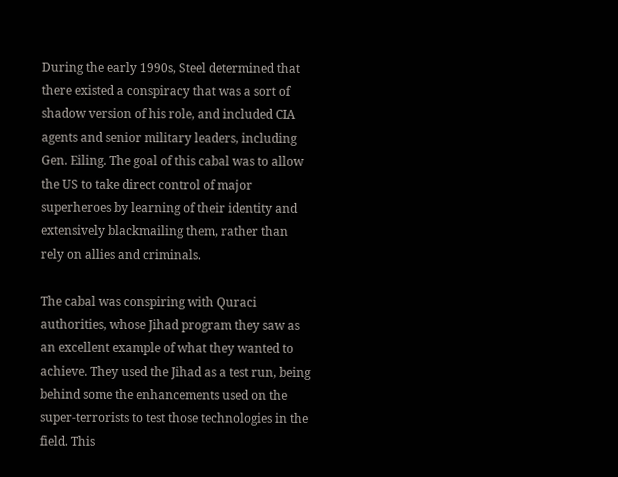During the early 1990s, Steel determined that there existed a conspiracy that was a sort of shadow version of his role, and included CIA agents and senior military leaders, including Gen. Eiling. The goal of this cabal was to allow the US to take direct control of major superheroes by learning of their identity and extensively blackmailing them, rather than rely on allies and criminals.

The cabal was conspiring with Quraci authorities, whose Jihad program they saw as an excellent example of what they wanted to achieve. They used the Jihad as a test run, being behind some the enhancements used on the super-terrorists to test those technologies in the field. This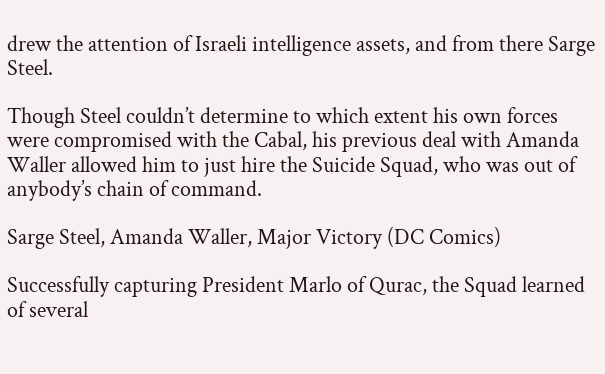drew the attention of Israeli intelligence assets, and from there Sarge Steel.

Though Steel couldn’t determine to which extent his own forces were compromised with the Cabal, his previous deal with Amanda Waller allowed him to just hire the Suicide Squad, who was out of anybody’s chain of command.

Sarge Steel, Amanda Waller, Major Victory (DC Comics)

Successfully capturing President Marlo of Qurac, the Squad learned of several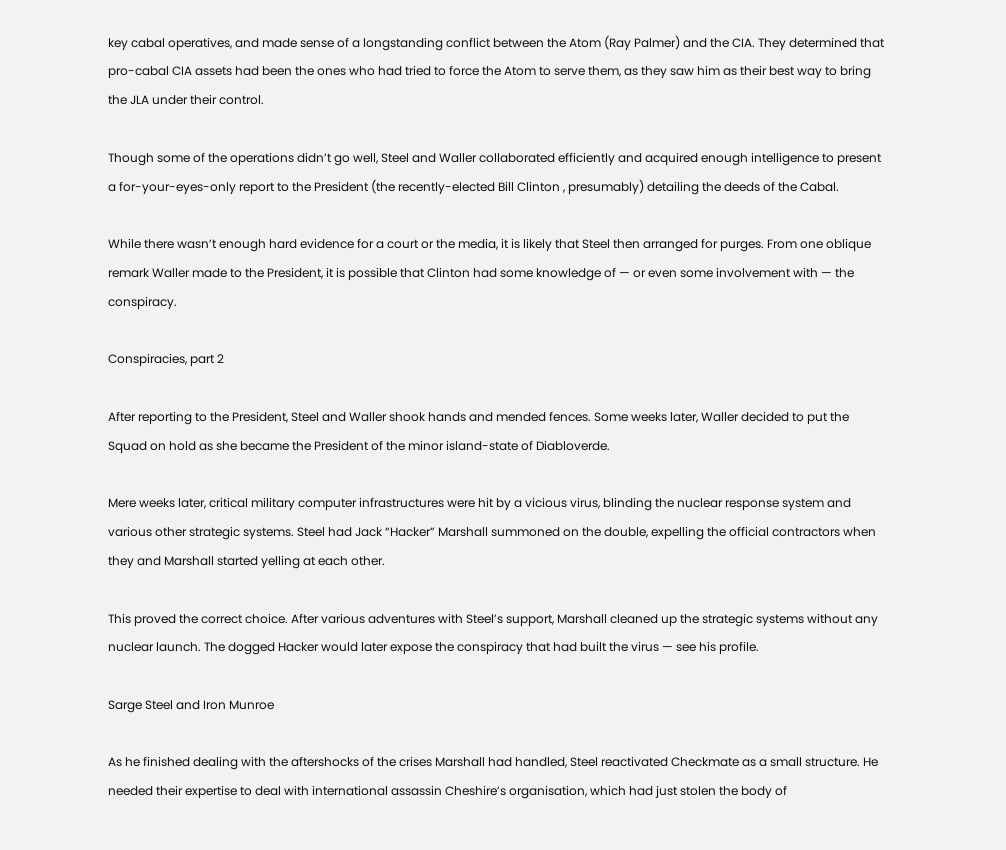key cabal operatives, and made sense of a longstanding conflict between the Atom (Ray Palmer) and the CIA. They determined that pro-cabal CIA assets had been the ones who had tried to force the Atom to serve them, as they saw him as their best way to bring the JLA under their control.

Though some of the operations didn’t go well, Steel and Waller collaborated efficiently and acquired enough intelligence to present a for-your-eyes-only report to the President (the recently-elected Bill Clinton , presumably) detailing the deeds of the Cabal.

While there wasn’t enough hard evidence for a court or the media, it is likely that Steel then arranged for purges. From one oblique remark Waller made to the President, it is possible that Clinton had some knowledge of — or even some involvement with — the conspiracy.

Conspiracies, part 2

After reporting to the President, Steel and Waller shook hands and mended fences. Some weeks later, Waller decided to put the Squad on hold as she became the President of the minor island-state of Diabloverde.

Mere weeks later, critical military computer infrastructures were hit by a vicious virus, blinding the nuclear response system and various other strategic systems. Steel had Jack “Hacker” Marshall summoned on the double, expelling the official contractors when they and Marshall started yelling at each other.

This proved the correct choice. After various adventures with Steel’s support, Marshall cleaned up the strategic systems without any nuclear launch. The dogged Hacker would later expose the conspiracy that had built the virus — see his profile.

Sarge Steel and Iron Munroe

As he finished dealing with the aftershocks of the crises Marshall had handled, Steel reactivated Checkmate as a small structure. He needed their expertise to deal with international assassin Cheshire’s organisation, which had just stolen the body of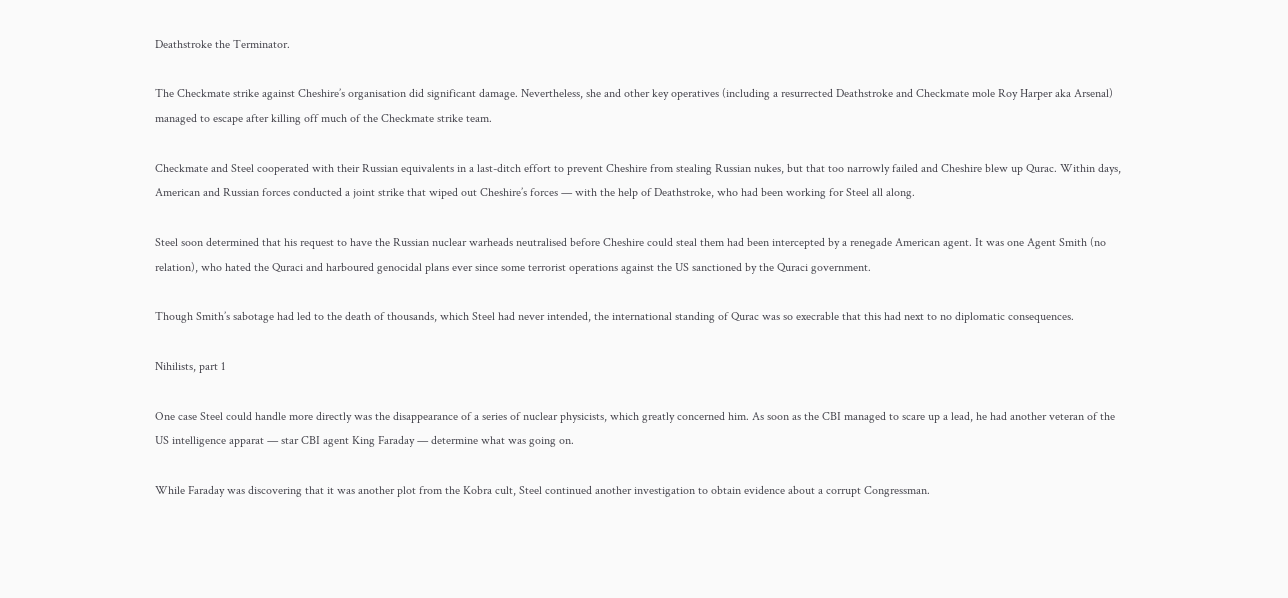Deathstroke the Terminator.

The Checkmate strike against Cheshire’s organisation did significant damage. Nevertheless, she and other key operatives (including a resurrected Deathstroke and Checkmate mole Roy Harper aka Arsenal) managed to escape after killing off much of the Checkmate strike team.

Checkmate and Steel cooperated with their Russian equivalents in a last-ditch effort to prevent Cheshire from stealing Russian nukes, but that too narrowly failed and Cheshire blew up Qurac. Within days, American and Russian forces conducted a joint strike that wiped out Cheshire’s forces — with the help of Deathstroke, who had been working for Steel all along.

Steel soon determined that his request to have the Russian nuclear warheads neutralised before Cheshire could steal them had been intercepted by a renegade American agent. It was one Agent Smith (no relation), who hated the Quraci and harboured genocidal plans ever since some terrorist operations against the US sanctioned by the Quraci government.

Though Smith’s sabotage had led to the death of thousands, which Steel had never intended, the international standing of Qurac was so execrable that this had next to no diplomatic consequences.

Nihilists, part 1

One case Steel could handle more directly was the disappearance of a series of nuclear physicists, which greatly concerned him. As soon as the CBI managed to scare up a lead, he had another veteran of the US intelligence apparat — star CBI agent King Faraday — determine what was going on.

While Faraday was discovering that it was another plot from the Kobra cult, Steel continued another investigation to obtain evidence about a corrupt Congressman.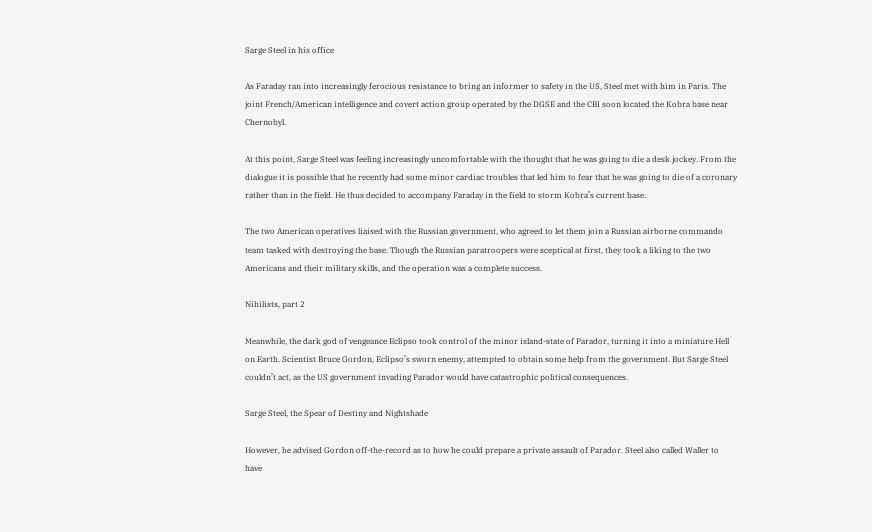Sarge Steel in his office

As Faraday ran into increasingly ferocious resistance to bring an informer to safety in the US, Steel met with him in Paris. The joint French/American intelligence and covert action group operated by the DGSE and the CBI soon located the Kobra base near Chernobyl.

At this point, Sarge Steel was feeling increasingly uncomfortable with the thought that he was going to die a desk jockey. From the dialogue it is possible that he recently had some minor cardiac troubles that led him to fear that he was going to die of a coronary rather than in the field. He thus decided to accompany Faraday in the field to storm Kobra’s current base.

The two American operatives liaised with the Russian government, who agreed to let them join a Russian airborne commando team tasked with destroying the base. Though the Russian paratroopers were sceptical at first, they took a liking to the two Americans and their military skills, and the operation was a complete success.

Nihilists, part 2

Meanwhile, the dark god of vengeance Eclipso took control of the minor island-state of Parador, turning it into a miniature Hell on Earth. Scientist Bruce Gordon, Eclipso’s sworn enemy, attempted to obtain some help from the government. But Sarge Steel couldn’t act, as the US government invading Parador would have catastrophic political consequences.

Sarge Steel, the Spear of Destiny and Nightshade

However, he advised Gordon off-the-record as to how he could prepare a private assault of Parador. Steel also called Waller to have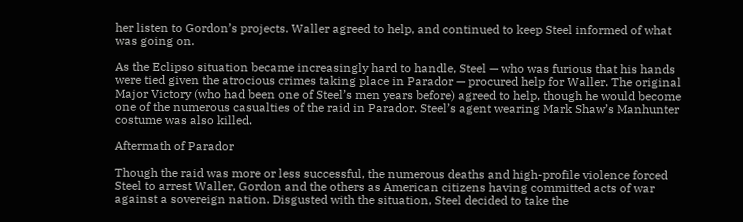her listen to Gordon’s projects. Waller agreed to help, and continued to keep Steel informed of what was going on.

As the Eclipso situation became increasingly hard to handle, Steel — who was furious that his hands were tied given the atrocious crimes taking place in Parador — procured help for Waller. The original Major Victory (who had been one of Steel’s men years before) agreed to help, though he would become one of the numerous casualties of the raid in Parador. Steel’s agent wearing Mark Shaw’s Manhunter costume was also killed.

Aftermath of Parador

Though the raid was more or less successful, the numerous deaths and high-profile violence forced Steel to arrest Waller, Gordon and the others as American citizens having committed acts of war against a sovereign nation. Disgusted with the situation, Steel decided to take the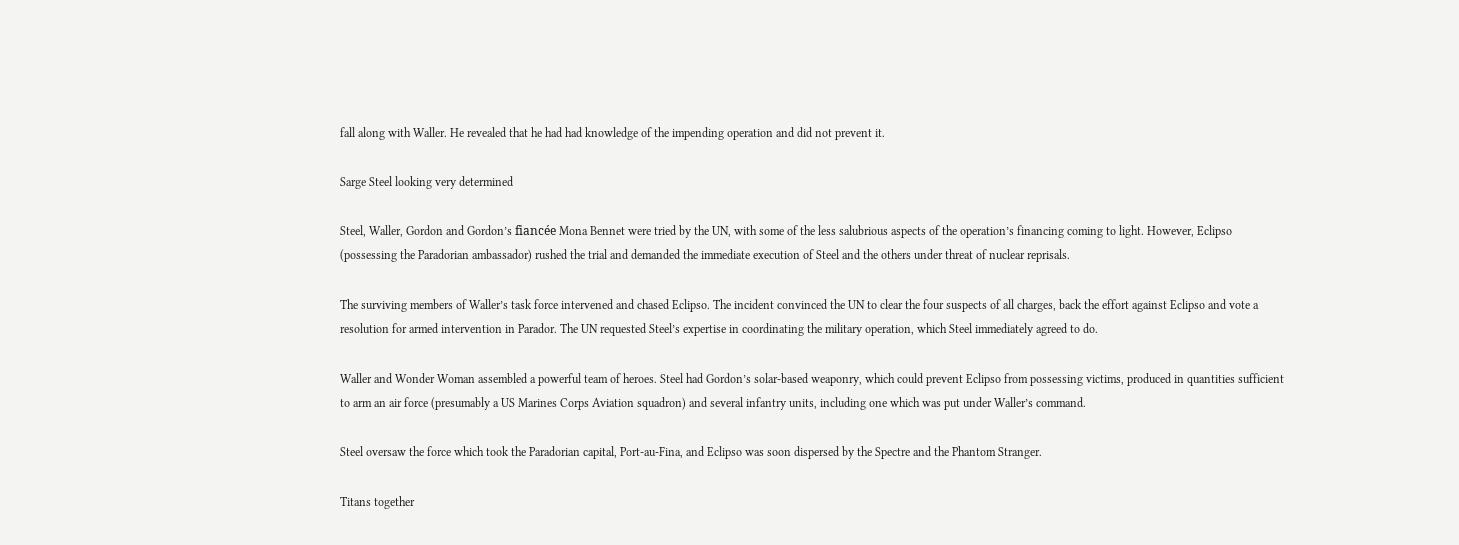fall along with Waller. He revealed that he had had knowledge of the impending operation and did not prevent it.

Sarge Steel looking very determined

Steel, Waller, Gordon and Gordon’s fiancée Mona Bennet were tried by the UN, with some of the less salubrious aspects of the operation’s financing coming to light. However, Eclipso (possessing the Paradorian ambassador) rushed the trial and demanded the immediate execution of Steel and the others under threat of nuclear reprisals.

The surviving members of Waller’s task force intervened and chased Eclipso. The incident convinced the UN to clear the four suspects of all charges, back the effort against Eclipso and vote a resolution for armed intervention in Parador. The UN requested Steel’s expertise in coordinating the military operation, which Steel immediately agreed to do.

Waller and Wonder Woman assembled a powerful team of heroes. Steel had Gordon’s solar-based weaponry, which could prevent Eclipso from possessing victims, produced in quantities sufficient to arm an air force (presumably a US Marines Corps Aviation squadron) and several infantry units, including one which was put under Waller’s command.

Steel oversaw the force which took the Paradorian capital, Port-au-Fina, and Eclipso was soon dispersed by the Spectre and the Phantom Stranger.

Titans together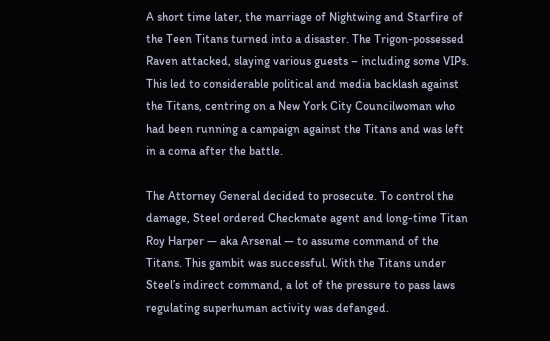A short time later, the marriage of Nightwing and Starfire of the Teen Titans turned into a disaster. The Trigon-possessed Raven attacked, slaying various guests – including some VIPs. This led to considerable political and media backlash against the Titans, centring on a New York City Councilwoman who had been running a campaign against the Titans and was left in a coma after the battle.

The Attorney General decided to prosecute. To control the damage, Steel ordered Checkmate agent and long-time Titan Roy Harper — aka Arsenal — to assume command of the Titans. This gambit was successful. With the Titans under Steel’s indirect command, a lot of the pressure to pass laws regulating superhuman activity was defanged.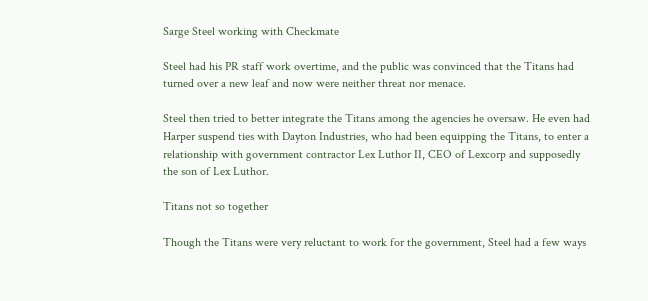Sarge Steel working with Checkmate

Steel had his PR staff work overtime, and the public was convinced that the Titans had turned over a new leaf and now were neither threat nor menace.

Steel then tried to better integrate the Titans among the agencies he oversaw. He even had Harper suspend ties with Dayton Industries, who had been equipping the Titans, to enter a relationship with government contractor Lex Luthor II, CEO of Lexcorp and supposedly the son of Lex Luthor.

Titans not so together

Though the Titans were very reluctant to work for the government, Steel had a few ways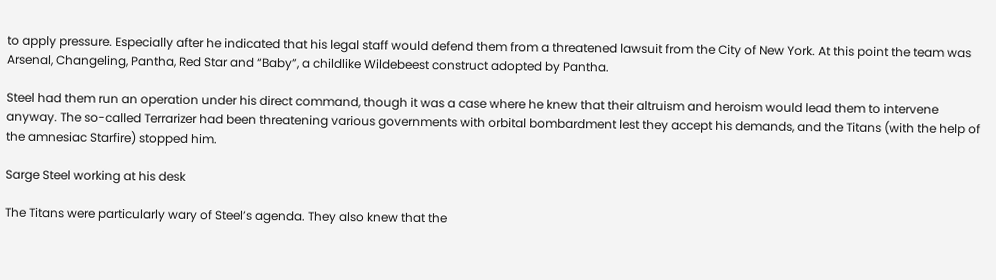to apply pressure. Especially after he indicated that his legal staff would defend them from a threatened lawsuit from the City of New York. At this point the team was Arsenal, Changeling, Pantha, Red Star and “Baby”, a childlike Wildebeest construct adopted by Pantha.

Steel had them run an operation under his direct command, though it was a case where he knew that their altruism and heroism would lead them to intervene anyway. The so-called Terrarizer had been threatening various governments with orbital bombardment lest they accept his demands, and the Titans (with the help of the amnesiac Starfire) stopped him.

Sarge Steel working at his desk

The Titans were particularly wary of Steel’s agenda. They also knew that the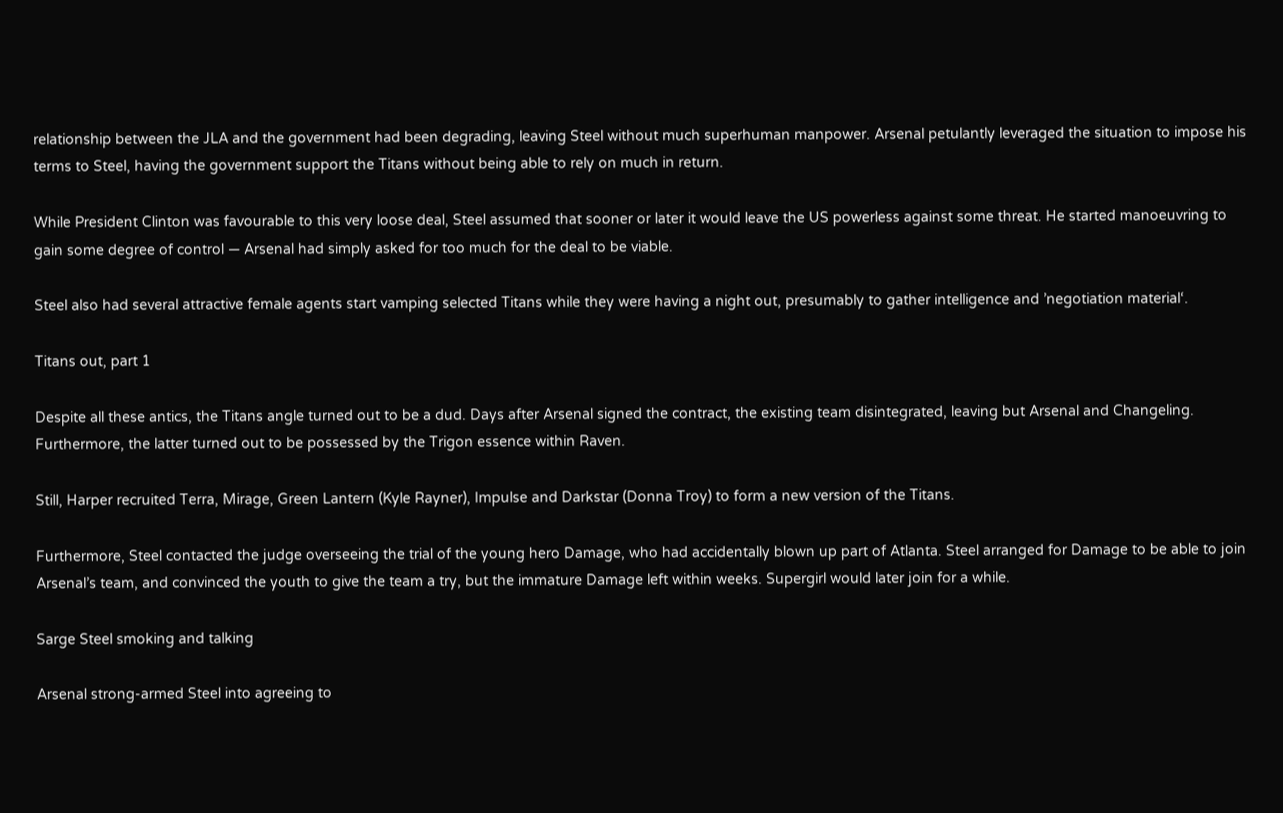relationship between the JLA and the government had been degrading, leaving Steel without much superhuman manpower. Arsenal petulantly leveraged the situation to impose his terms to Steel, having the government support the Titans without being able to rely on much in return.

While President Clinton was favourable to this very loose deal, Steel assumed that sooner or later it would leave the US powerless against some threat. He started manoeuvring to gain some degree of control — Arsenal had simply asked for too much for the deal to be viable.

Steel also had several attractive female agents start vamping selected Titans while they were having a night out, presumably to gather intelligence and ’negotiation material‘.

Titans out, part 1

Despite all these antics, the Titans angle turned out to be a dud. Days after Arsenal signed the contract, the existing team disintegrated, leaving but Arsenal and Changeling. Furthermore, the latter turned out to be possessed by the Trigon essence within Raven.

Still, Harper recruited Terra, Mirage, Green Lantern (Kyle Rayner), Impulse and Darkstar (Donna Troy) to form a new version of the Titans.

Furthermore, Steel contacted the judge overseeing the trial of the young hero Damage, who had accidentally blown up part of Atlanta. Steel arranged for Damage to be able to join Arsenal’s team, and convinced the youth to give the team a try, but the immature Damage left within weeks. Supergirl would later join for a while.

Sarge Steel smoking and talking

Arsenal strong-armed Steel into agreeing to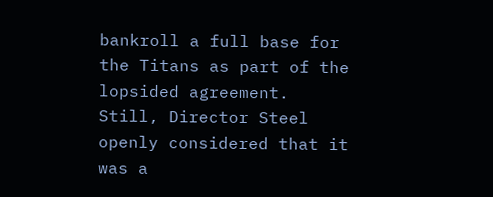bankroll a full base for the Titans as part of the lopsided agreement. Still, Director Steel openly considered that it was a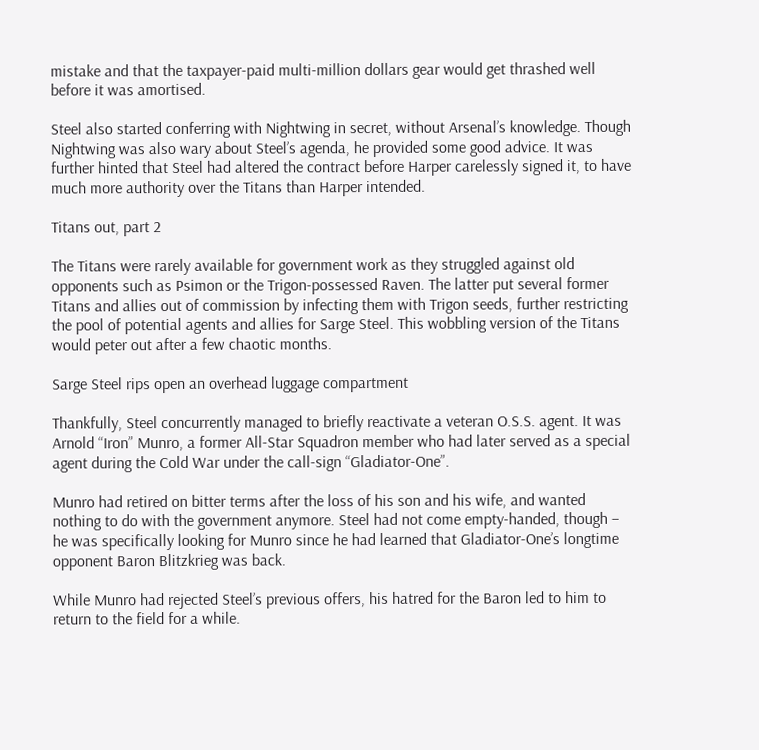mistake and that the taxpayer-paid multi-million dollars gear would get thrashed well before it was amortised.

Steel also started conferring with Nightwing in secret, without Arsenal’s knowledge. Though Nightwing was also wary about Steel’s agenda, he provided some good advice. It was further hinted that Steel had altered the contract before Harper carelessly signed it, to have much more authority over the Titans than Harper intended.

Titans out, part 2

The Titans were rarely available for government work as they struggled against old opponents such as Psimon or the Trigon-possessed Raven. The latter put several former Titans and allies out of commission by infecting them with Trigon seeds, further restricting the pool of potential agents and allies for Sarge Steel. This wobbling version of the Titans would peter out after a few chaotic months.

Sarge Steel rips open an overhead luggage compartment

Thankfully, Steel concurrently managed to briefly reactivate a veteran O.S.S. agent. It was Arnold “Iron” Munro, a former All-Star Squadron member who had later served as a special agent during the Cold War under the call-sign “Gladiator-One”.

Munro had retired on bitter terms after the loss of his son and his wife, and wanted nothing to do with the government anymore. Steel had not come empty-handed, though – he was specifically looking for Munro since he had learned that Gladiator-One’s longtime opponent Baron Blitzkrieg was back.

While Munro had rejected Steel’s previous offers, his hatred for the Baron led to him to return to the field for a while.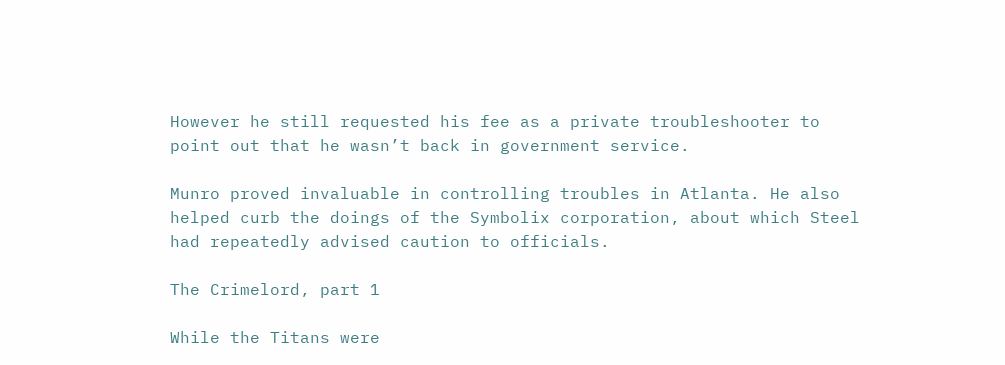However he still requested his fee as a private troubleshooter to point out that he wasn’t back in government service.

Munro proved invaluable in controlling troubles in Atlanta. He also helped curb the doings of the Symbolix corporation, about which Steel had repeatedly advised caution to officials.

The Crimelord, part 1

While the Titans were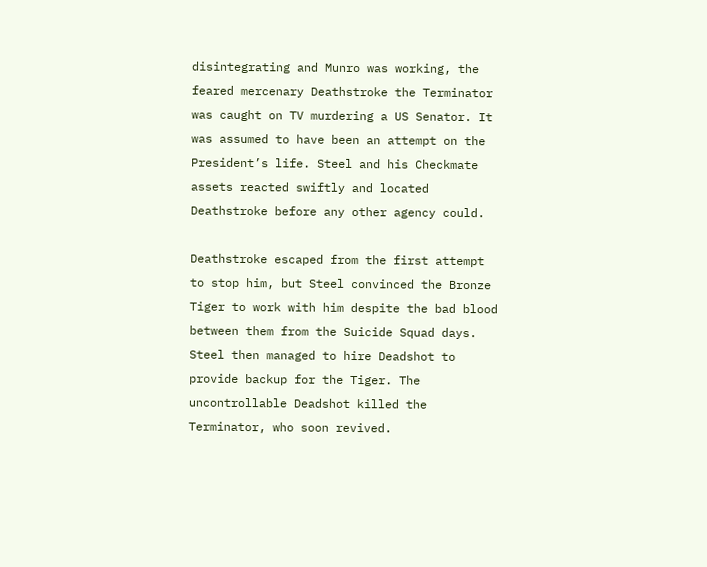disintegrating and Munro was working, the feared mercenary Deathstroke the Terminator was caught on TV murdering a US Senator. It was assumed to have been an attempt on the President’s life. Steel and his Checkmate assets reacted swiftly and located Deathstroke before any other agency could.

Deathstroke escaped from the first attempt to stop him, but Steel convinced the Bronze Tiger to work with him despite the bad blood between them from the Suicide Squad days. Steel then managed to hire Deadshot to provide backup for the Tiger. The uncontrollable Deadshot killed the Terminator, who soon revived.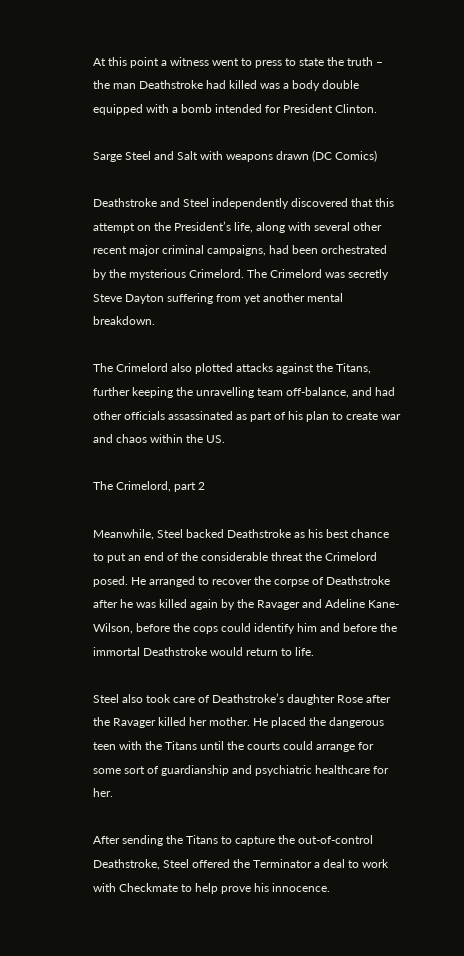At this point a witness went to press to state the truth – the man Deathstroke had killed was a body double equipped with a bomb intended for President Clinton.

Sarge Steel and Salt with weapons drawn (DC Comics)

Deathstroke and Steel independently discovered that this attempt on the President’s life, along with several other recent major criminal campaigns, had been orchestrated by the mysterious Crimelord. The Crimelord was secretly Steve Dayton suffering from yet another mental breakdown.

The Crimelord also plotted attacks against the Titans, further keeping the unravelling team off-balance, and had other officials assassinated as part of his plan to create war and chaos within the US.

The Crimelord, part 2

Meanwhile, Steel backed Deathstroke as his best chance to put an end of the considerable threat the Crimelord posed. He arranged to recover the corpse of Deathstroke after he was killed again by the Ravager and Adeline Kane-Wilson, before the cops could identify him and before the immortal Deathstroke would return to life.

Steel also took care of Deathstroke’s daughter Rose after the Ravager killed her mother. He placed the dangerous teen with the Titans until the courts could arrange for some sort of guardianship and psychiatric healthcare for her.

After sending the Titans to capture the out-of-control Deathstroke, Steel offered the Terminator a deal to work with Checkmate to help prove his innocence.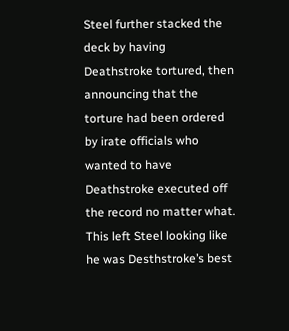Steel further stacked the deck by having Deathstroke tortured, then announcing that the torture had been ordered by irate officials who wanted to have Deathstroke executed off the record no matter what. This left Steel looking like he was Desthstroke’s best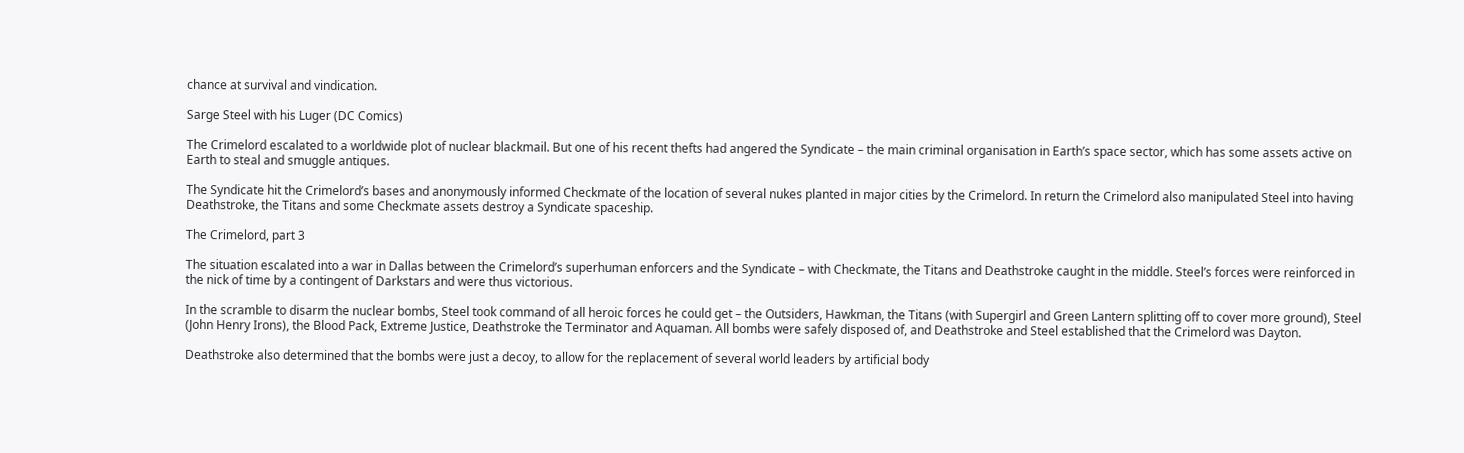chance at survival and vindication.

Sarge Steel with his Luger (DC Comics)

The Crimelord escalated to a worldwide plot of nuclear blackmail. But one of his recent thefts had angered the Syndicate – the main criminal organisation in Earth’s space sector, which has some assets active on Earth to steal and smuggle antiques.

The Syndicate hit the Crimelord’s bases and anonymously informed Checkmate of the location of several nukes planted in major cities by the Crimelord. In return the Crimelord also manipulated Steel into having Deathstroke, the Titans and some Checkmate assets destroy a Syndicate spaceship.

The Crimelord, part 3

The situation escalated into a war in Dallas between the Crimelord’s superhuman enforcers and the Syndicate – with Checkmate, the Titans and Deathstroke caught in the middle. Steel’s forces were reinforced in the nick of time by a contingent of Darkstars and were thus victorious.

In the scramble to disarm the nuclear bombs, Steel took command of all heroic forces he could get – the Outsiders, Hawkman, the Titans (with Supergirl and Green Lantern splitting off to cover more ground), Steel (John Henry Irons), the Blood Pack, Extreme Justice, Deathstroke the Terminator and Aquaman. All bombs were safely disposed of, and Deathstroke and Steel established that the Crimelord was Dayton.

Deathstroke also determined that the bombs were just a decoy, to allow for the replacement of several world leaders by artificial body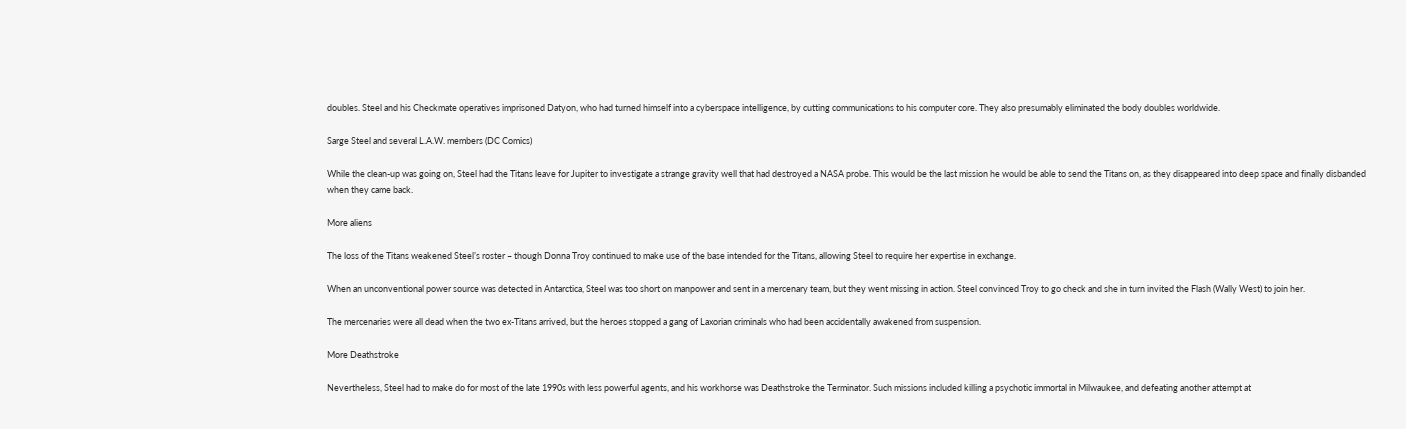doubles. Steel and his Checkmate operatives imprisoned Datyon, who had turned himself into a cyberspace intelligence, by cutting communications to his computer core. They also presumably eliminated the body doubles worldwide.

Sarge Steel and several L.A.W. members (DC Comics)

While the clean-up was going on, Steel had the Titans leave for Jupiter to investigate a strange gravity well that had destroyed a NASA probe. This would be the last mission he would be able to send the Titans on, as they disappeared into deep space and finally disbanded when they came back.

More aliens

The loss of the Titans weakened Steel’s roster – though Donna Troy continued to make use of the base intended for the Titans, allowing Steel to require her expertise in exchange.

When an unconventional power source was detected in Antarctica, Steel was too short on manpower and sent in a mercenary team, but they went missing in action. Steel convinced Troy to go check and she in turn invited the Flash (Wally West) to join her.

The mercenaries were all dead when the two ex-Titans arrived, but the heroes stopped a gang of Laxorian criminals who had been accidentally awakened from suspension.

More Deathstroke

Nevertheless, Steel had to make do for most of the late 1990s with less powerful agents, and his workhorse was Deathstroke the Terminator. Such missions included killing a psychotic immortal in Milwaukee, and defeating another attempt at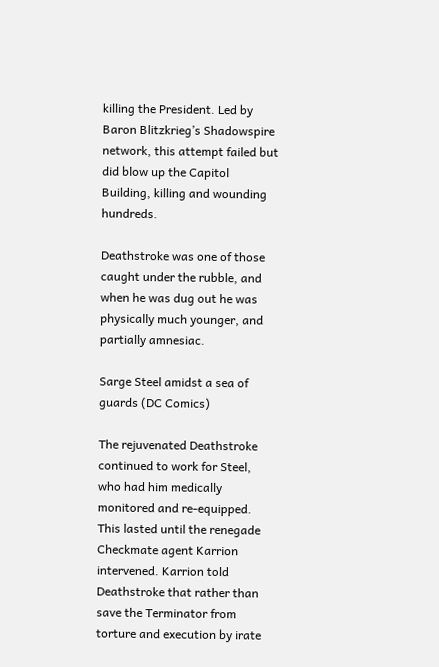killing the President. Led by Baron Blitzkrieg’s Shadowspire network, this attempt failed but did blow up the Capitol Building, killing and wounding hundreds.

Deathstroke was one of those caught under the rubble, and when he was dug out he was physically much younger, and partially amnesiac.

Sarge Steel amidst a sea of guards (DC Comics)

The rejuvenated Deathstroke continued to work for Steel, who had him medically monitored and re-equipped. This lasted until the renegade Checkmate agent Karrion intervened. Karrion told Deathstroke that rather than save the Terminator from torture and execution by irate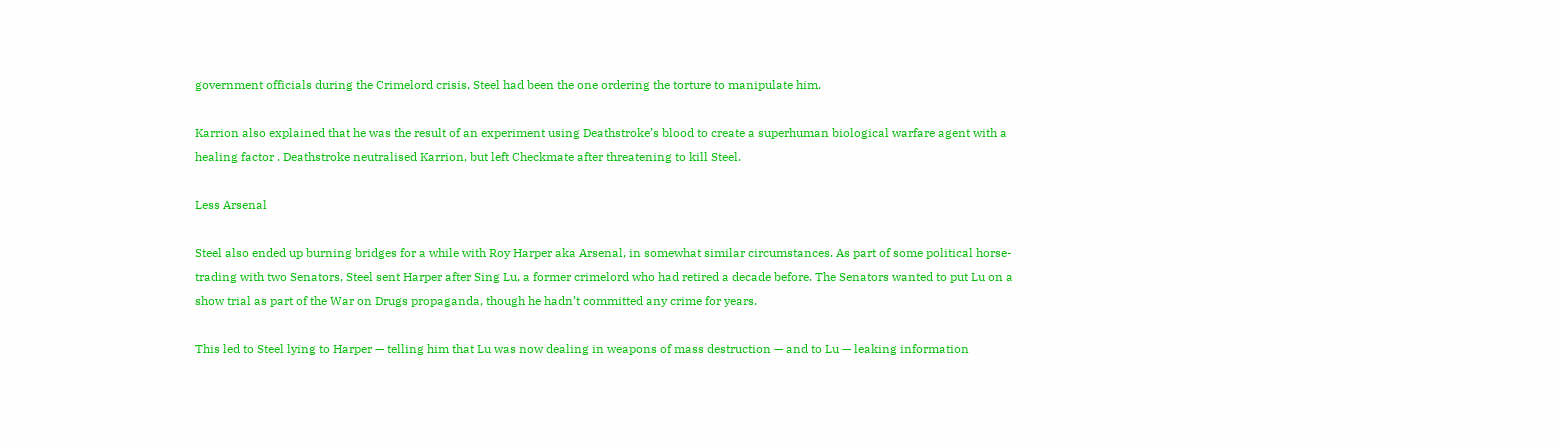government officials during the Crimelord crisis, Steel had been the one ordering the torture to manipulate him.

Karrion also explained that he was the result of an experiment using Deathstroke’s blood to create a superhuman biological warfare agent with a healing factor . Deathstroke neutralised Karrion, but left Checkmate after threatening to kill Steel.

Less Arsenal

Steel also ended up burning bridges for a while with Roy Harper aka Arsenal, in somewhat similar circumstances. As part of some political horse-trading with two Senators, Steel sent Harper after Sing Lu, a former crimelord who had retired a decade before. The Senators wanted to put Lu on a show trial as part of the War on Drugs propaganda, though he hadn’t committed any crime for years.

This led to Steel lying to Harper — telling him that Lu was now dealing in weapons of mass destruction — and to Lu — leaking information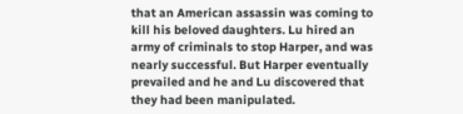that an American assassin was coming to kill his beloved daughters. Lu hired an army of criminals to stop Harper, and was nearly successful. But Harper eventually prevailed and he and Lu discovered that they had been manipulated.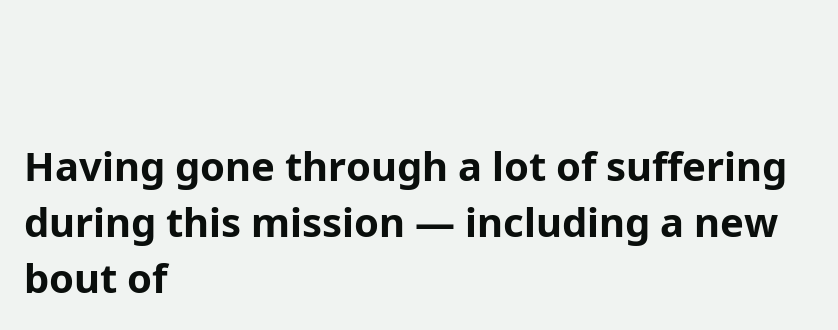Having gone through a lot of suffering during this mission — including a new bout of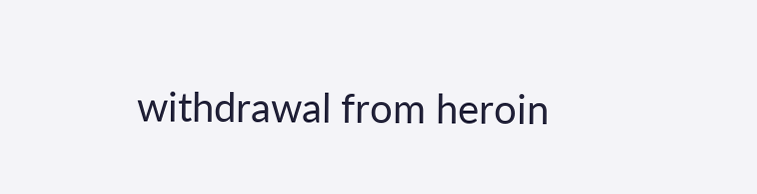withdrawal from heroin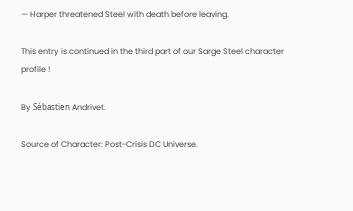— Harper threatened Steel with death before leaving.

This entry is continued in the third part of our Sarge Steel character profile !

By Sébastien Andrivet.

Source of Character: Post-Crisis DC Universe.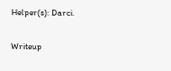Helper(s): Darci.

Writeup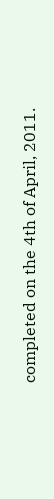completed on the 4th of April, 2011.